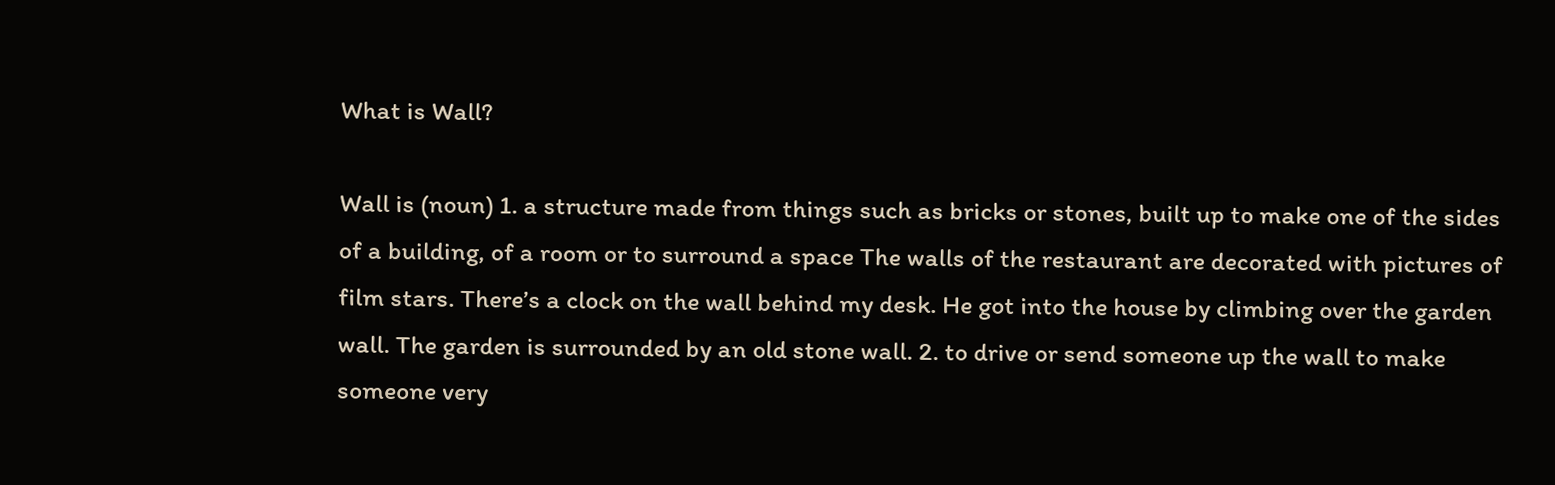What is Wall?

Wall is (noun) 1. a structure made from things such as bricks or stones, built up to make one of the sides of a building, of a room or to surround a space The walls of the restaurant are decorated with pictures of film stars. There’s a clock on the wall behind my desk. He got into the house by climbing over the garden wall. The garden is surrounded by an old stone wall. 2. to drive or send someone up the wall to make someone very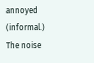annoyed (informal.) The noise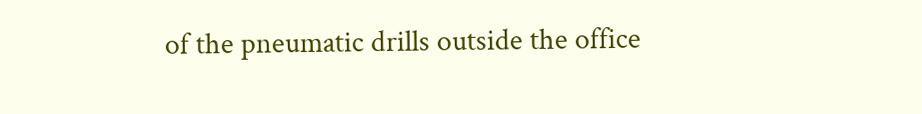of the pneumatic drills outside the office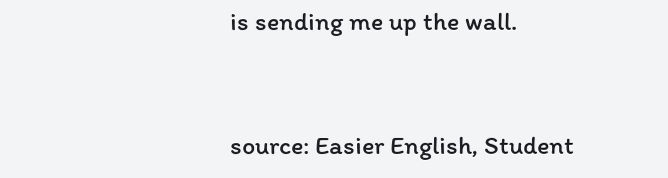is sending me up the wall.


source: Easier English, Student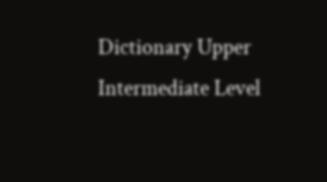Dictionary Upper Intermediate Level